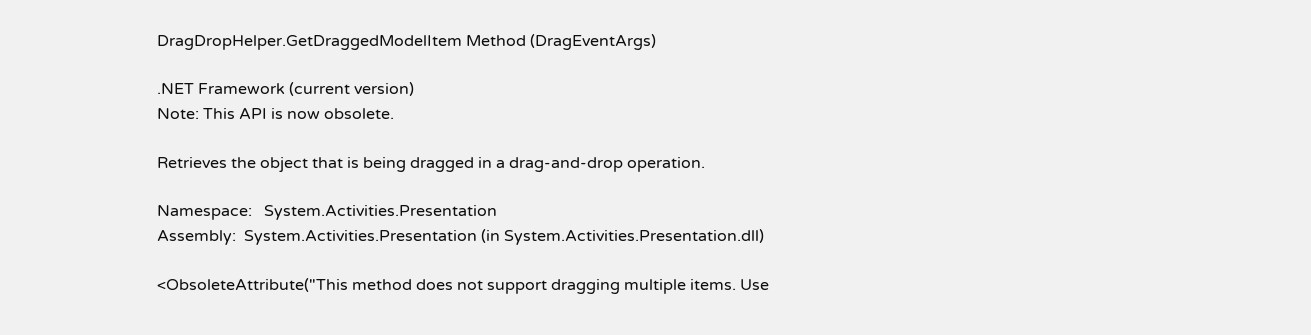DragDropHelper.GetDraggedModelItem Method (DragEventArgs)

.NET Framework (current version)
Note: This API is now obsolete.

Retrieves the object that is being dragged in a drag-and-drop operation.

Namespace:   System.Activities.Presentation
Assembly:  System.Activities.Presentation (in System.Activities.Presentation.dll)

<ObsoleteAttribute("This method does not support dragging multiple items. Use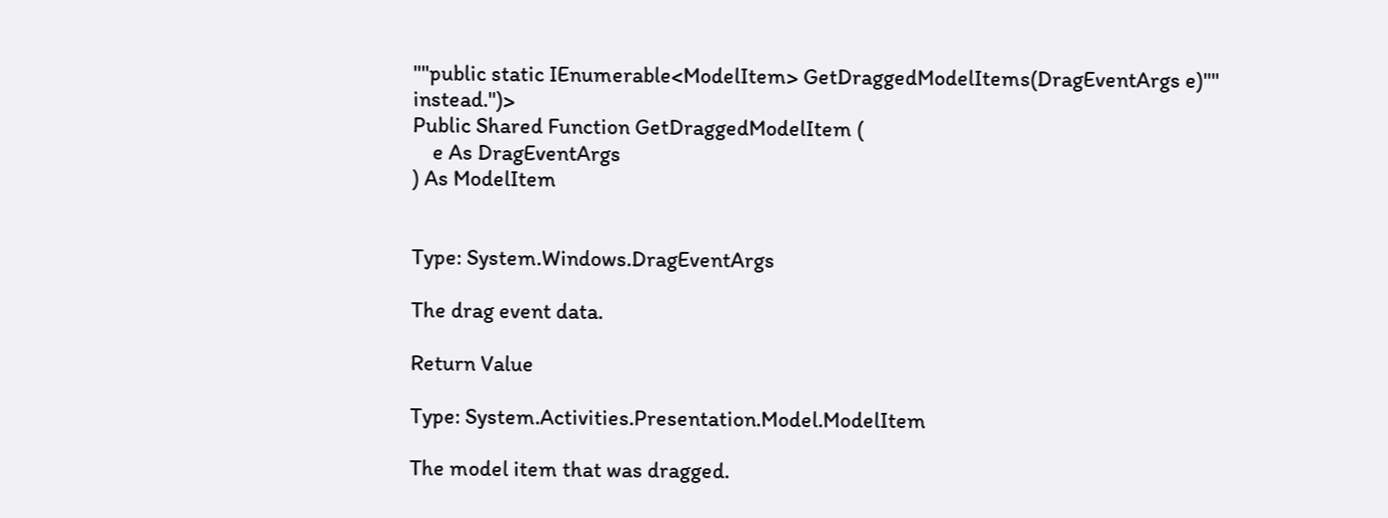""public static IEnumerable<ModelItem> GetDraggedModelItems(DragEventArgs e)"" instead.")>
Public Shared Function GetDraggedModelItem (
    e As DragEventArgs
) As ModelItem


Type: System.Windows.DragEventArgs

The drag event data.

Return Value

Type: System.Activities.Presentation.Model.ModelItem

The model item that was dragged.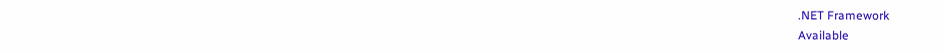.NET Framework
Available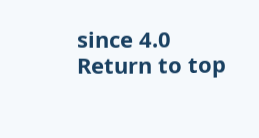since 4.0
Return to top